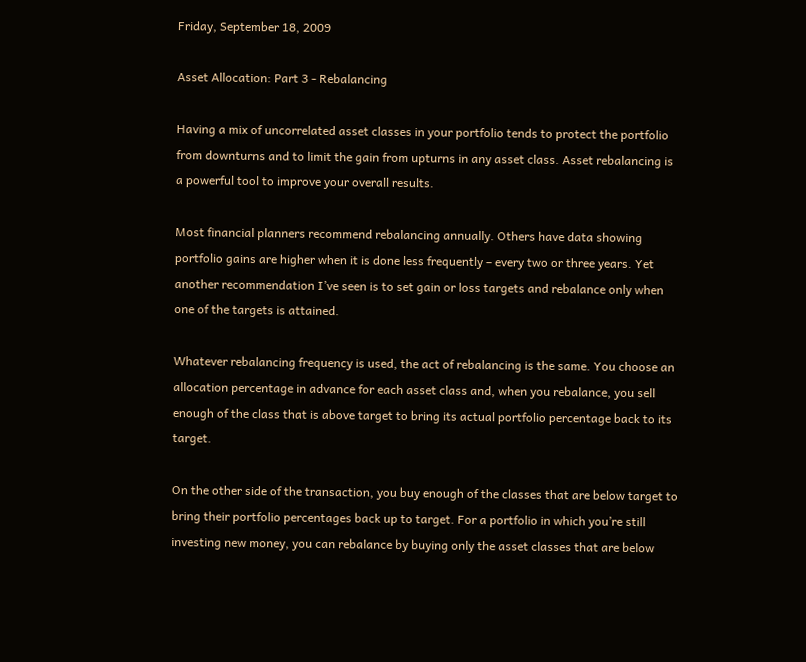Friday, September 18, 2009

Asset Allocation: Part 3 - Rebalancing

Having a mix of uncorrelated asset classes in your portfolio tends to protect the portfolio from downturns and to limit the gain from upturns in any asset class. Asset rebalancing is a powerful tool to improve your overall results.

Most financial planners recommend rebalancing annually. Others have data showing portfolio gains are higher when it is done less frequently – every two or three years. Yet another recommendation I’ve seen is to set gain or loss targets and rebalance only when one of the targets is attained.

Whatever rebalancing frequency is used, the act of rebalancing is the same. You choose an allocation percentage in advance for each asset class and, when you rebalance, you sell enough of the class that is above target to bring its actual portfolio percentage back to its target.

On the other side of the transaction, you buy enough of the classes that are below target to bring their portfolio percentages back up to target. For a portfolio in which you’re still investing new money, you can rebalance by buying only the asset classes that are below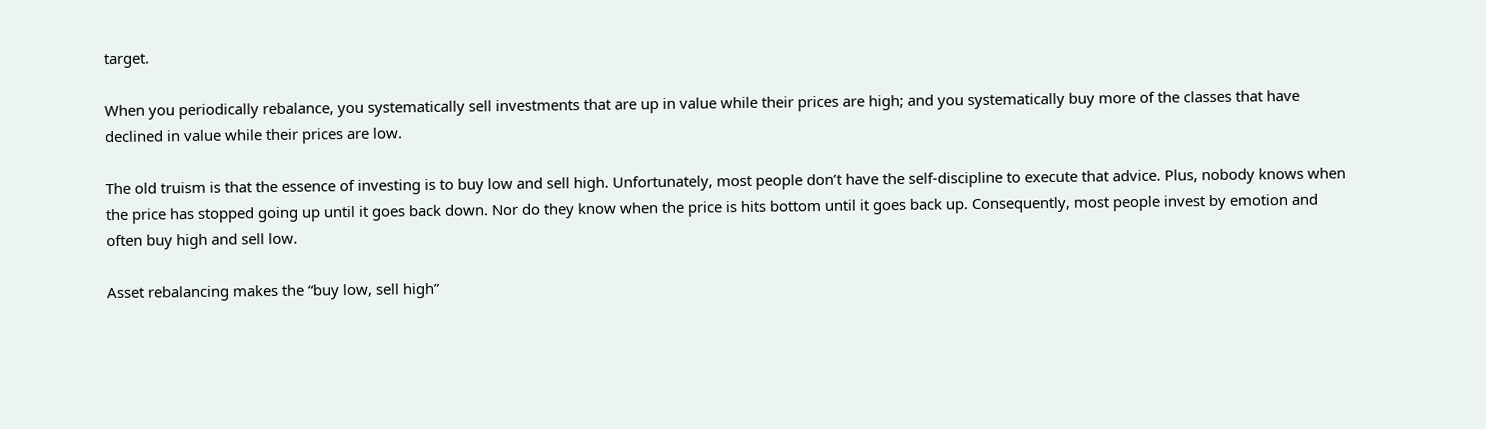target.

When you periodically rebalance, you systematically sell investments that are up in value while their prices are high; and you systematically buy more of the classes that have declined in value while their prices are low.

The old truism is that the essence of investing is to buy low and sell high. Unfortunately, most people don’t have the self-discipline to execute that advice. Plus, nobody knows when the price has stopped going up until it goes back down. Nor do they know when the price is hits bottom until it goes back up. Consequently, most people invest by emotion and often buy high and sell low.

Asset rebalancing makes the “buy low, sell high”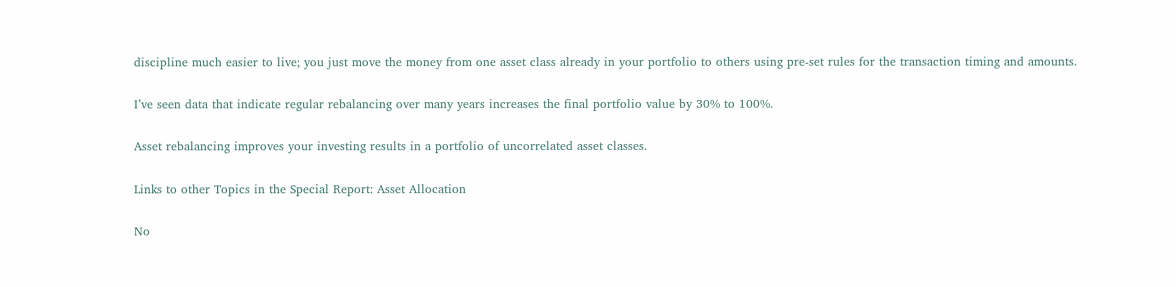discipline much easier to live; you just move the money from one asset class already in your portfolio to others using pre-set rules for the transaction timing and amounts.

I’ve seen data that indicate regular rebalancing over many years increases the final portfolio value by 30% to 100%.

Asset rebalancing improves your investing results in a portfolio of uncorrelated asset classes.

Links to other Topics in the Special Report: Asset Allocation

No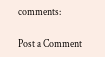comments:

Post a Comment